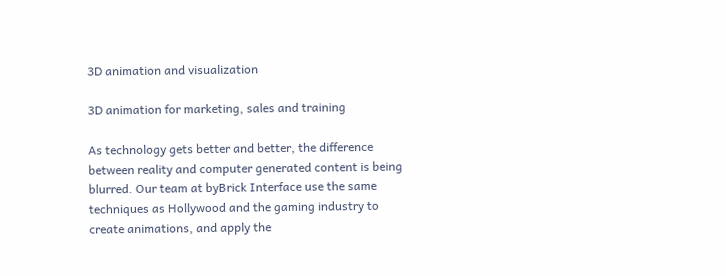3D animation and visualization

3D animation for marketing, sales and training

As technology gets better and better, the difference between reality and computer generated content is being blurred. Our team at byBrick Interface use the same techniques as Hollywood and the gaming industry to create animations, and apply the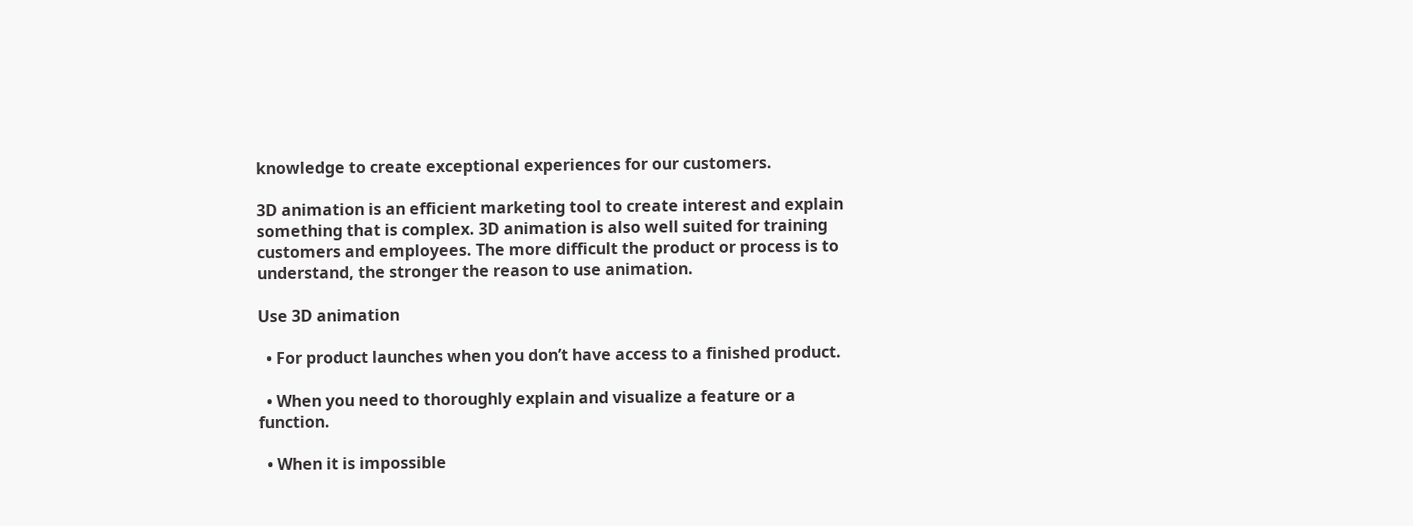knowledge to create exceptional experiences for our customers.

3D animation is an efficient marketing tool to create interest and explain something that is complex. 3D animation is also well suited for training customers and employees. The more difficult the product or process is to understand, the stronger the reason to use animation.

Use 3D animation

  • For product launches when you don’t have access to a finished product.

  • When you need to thoroughly explain and visualize a feature or a function.

  • When it is impossible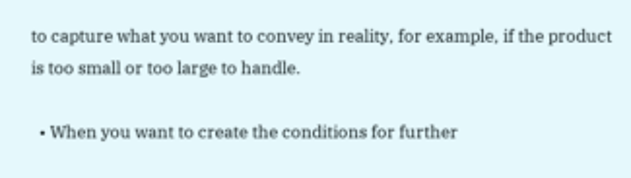to capture what you want to convey in reality, for example, if the product is too small or too large to handle.

  • When you want to create the conditions for further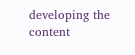developing the content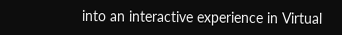into an interactive experience in Virtual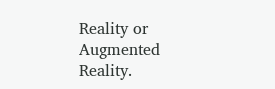Reality or Augmented Reality.